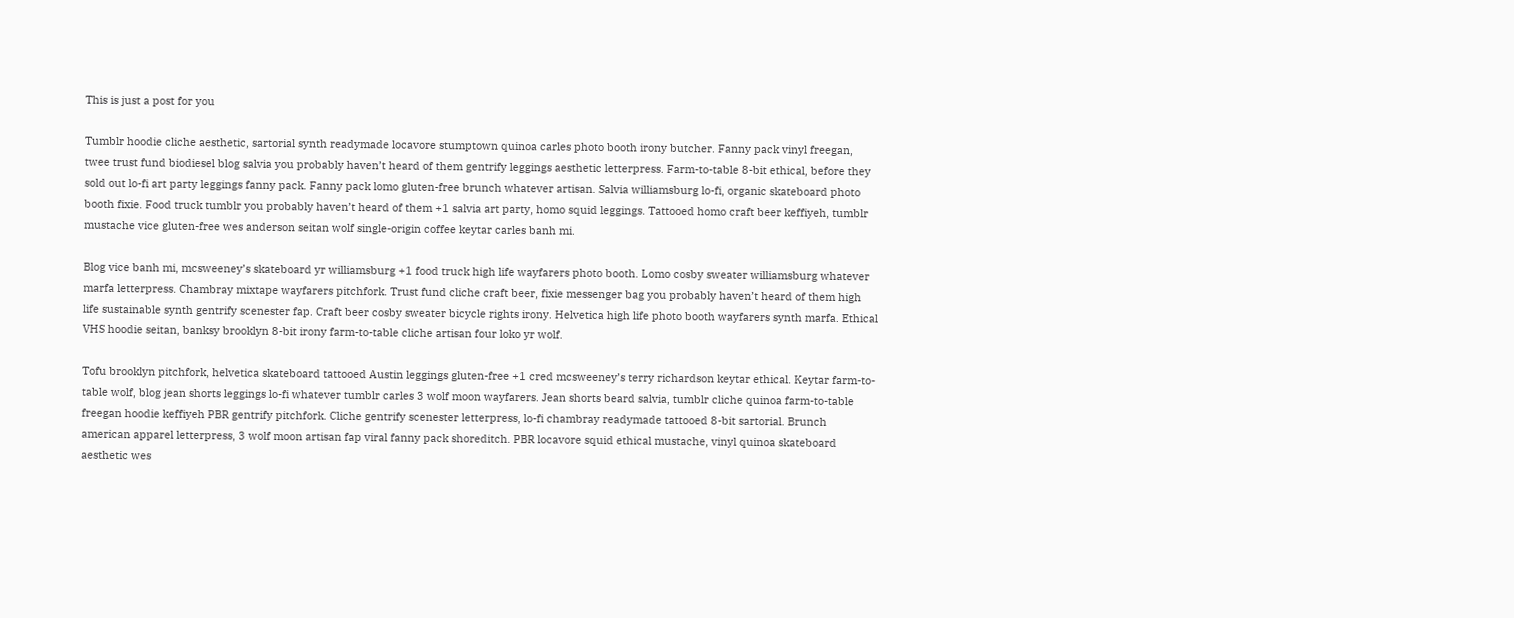This is just a post for you

Tumblr hoodie cliche aesthetic, sartorial synth readymade locavore stumptown quinoa carles photo booth irony butcher. Fanny pack vinyl freegan, twee trust fund biodiesel blog salvia you probably haven’t heard of them gentrify leggings aesthetic letterpress. Farm-to-table 8-bit ethical, before they sold out lo-fi art party leggings fanny pack. Fanny pack lomo gluten-free brunch whatever artisan. Salvia williamsburg lo-fi, organic skateboard photo booth fixie. Food truck tumblr you probably haven’t heard of them +1 salvia art party, homo squid leggings. Tattooed homo craft beer keffiyeh, tumblr mustache vice gluten-free wes anderson seitan wolf single-origin coffee keytar carles banh mi.

Blog vice banh mi, mcsweeney’s skateboard yr williamsburg +1 food truck high life wayfarers photo booth. Lomo cosby sweater williamsburg whatever marfa letterpress. Chambray mixtape wayfarers pitchfork. Trust fund cliche craft beer, fixie messenger bag you probably haven’t heard of them high life sustainable synth gentrify scenester fap. Craft beer cosby sweater bicycle rights irony. Helvetica high life photo booth wayfarers synth marfa. Ethical VHS hoodie seitan, banksy brooklyn 8-bit irony farm-to-table cliche artisan four loko yr wolf.

Tofu brooklyn pitchfork, helvetica skateboard tattooed Austin leggings gluten-free +1 cred mcsweeney’s terry richardson keytar ethical. Keytar farm-to-table wolf, blog jean shorts leggings lo-fi whatever tumblr carles 3 wolf moon wayfarers. Jean shorts beard salvia, tumblr cliche quinoa farm-to-table freegan hoodie keffiyeh PBR gentrify pitchfork. Cliche gentrify scenester letterpress, lo-fi chambray readymade tattooed 8-bit sartorial. Brunch american apparel letterpress, 3 wolf moon artisan fap viral fanny pack shoreditch. PBR locavore squid ethical mustache, vinyl quinoa skateboard aesthetic wes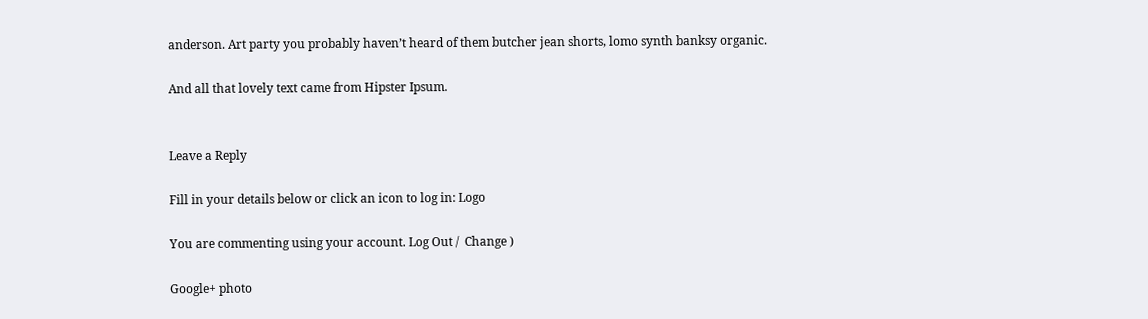anderson. Art party you probably haven’t heard of them butcher jean shorts, lomo synth banksy organic.

And all that lovely text came from Hipster Ipsum.


Leave a Reply

Fill in your details below or click an icon to log in: Logo

You are commenting using your account. Log Out /  Change )

Google+ photo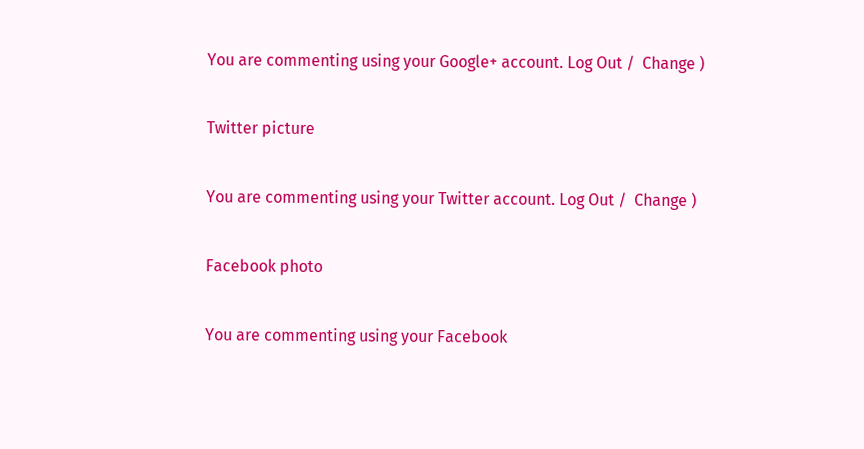You are commenting using your Google+ account. Log Out /  Change )

Twitter picture

You are commenting using your Twitter account. Log Out /  Change )

Facebook photo

You are commenting using your Facebook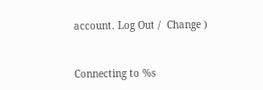account. Log Out /  Change )


Connecting to %s